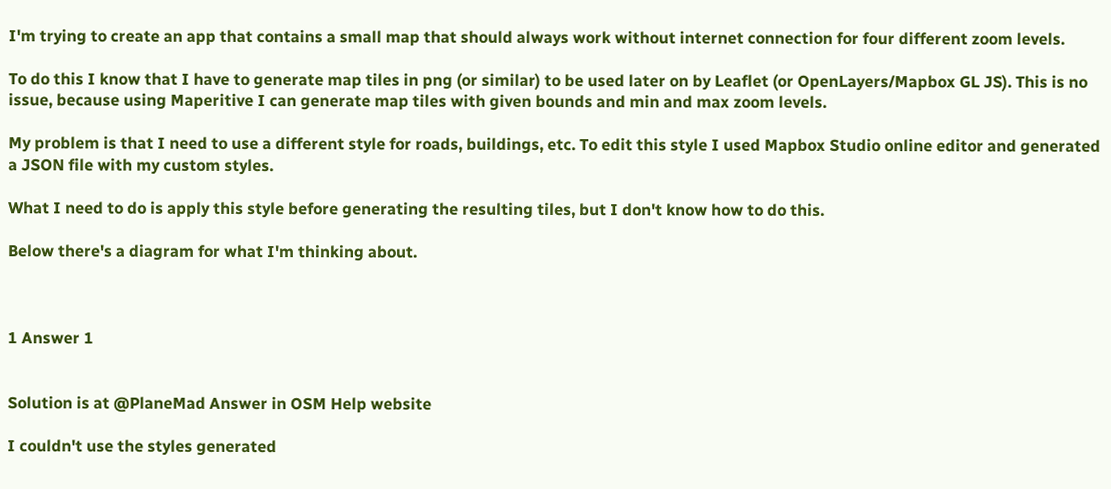I'm trying to create an app that contains a small map that should always work without internet connection for four different zoom levels.

To do this I know that I have to generate map tiles in png (or similar) to be used later on by Leaflet (or OpenLayers/Mapbox GL JS). This is no issue, because using Maperitive I can generate map tiles with given bounds and min and max zoom levels.

My problem is that I need to use a different style for roads, buildings, etc. To edit this style I used Mapbox Studio online editor and generated a JSON file with my custom styles.

What I need to do is apply this style before generating the resulting tiles, but I don't know how to do this.

Below there's a diagram for what I'm thinking about.



1 Answer 1


Solution is at @PlaneMad Answer in OSM Help website

I couldn't use the styles generated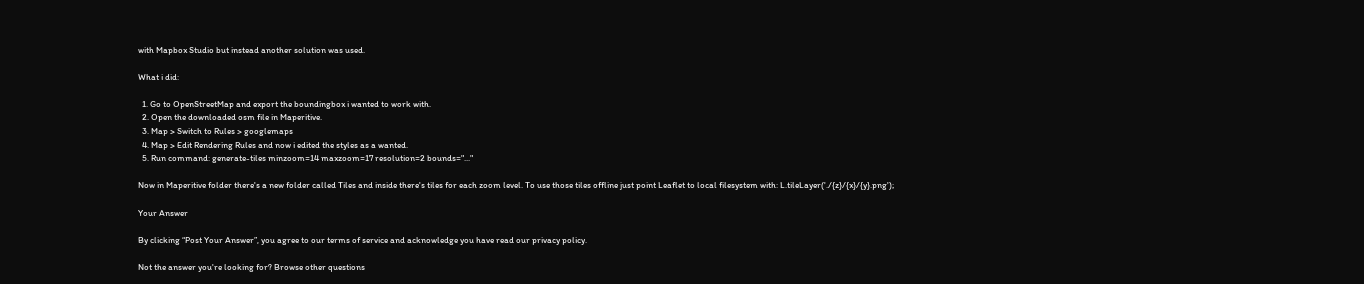with Mapbox Studio but instead another solution was used.

What i did:

  1. Go to OpenStreetMap and export the boundingbox i wanted to work with.
  2. Open the downloaded osm file in Maperitive.
  3. Map > Switch to Rules > googlemaps
  4. Map > Edit Rendering Rules and now i edited the styles as a wanted.
  5. Run command: generate-tiles minzoom=14 maxzoom=17 resolution=2 bounds="..."

Now in Maperitive folder there's a new folder called Tiles and inside there's tiles for each zoom level. To use those tiles offline just point Leaflet to local filesystem with: L.tileLayer('./{z}/{x}/{y}.png');

Your Answer

By clicking “Post Your Answer”, you agree to our terms of service and acknowledge you have read our privacy policy.

Not the answer you're looking for? Browse other questions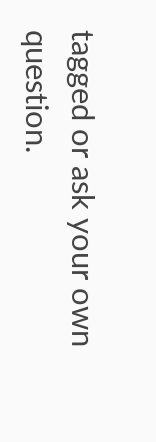tagged or ask your own question.